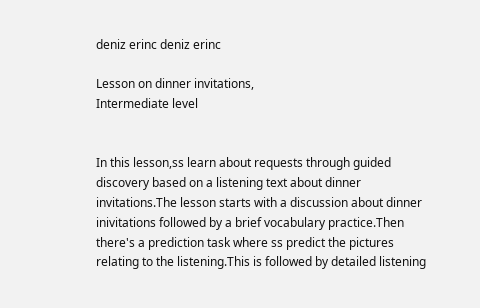deniz erinc deniz erinc

Lesson on dinner invitations,
Intermediate level


In this lesson,ss learn about requests through guided discovery based on a listening text about dinner invitations.The lesson starts with a discussion about dinner inivitations followed by a brief vocabulary practice.Then there's a prediction task where ss predict the pictures relating to the listening.This is followed by detailed listening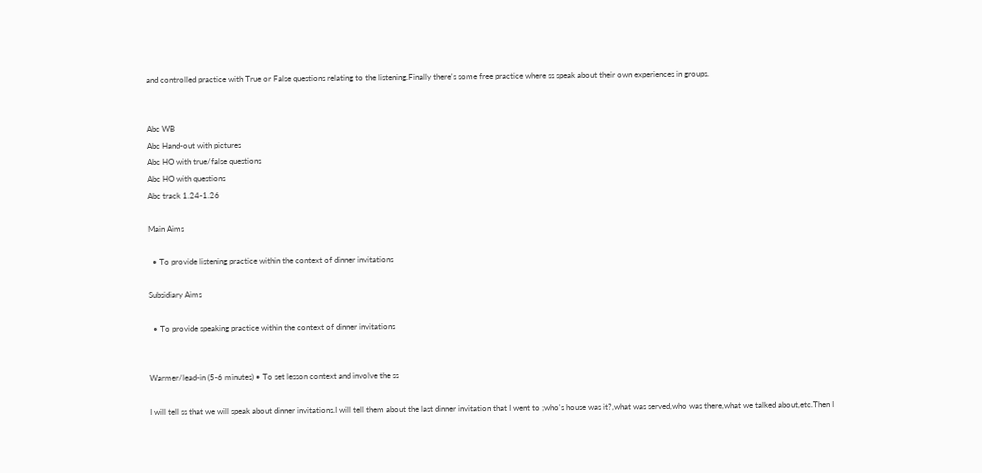and controlled practice with True or False questions relating to the listening.Finally there's some free practice where ss speak about their own experiences in groups.


Abc WB
Abc Hand-out with pictures
Abc HO with true/false questions
Abc HO with questions
Abc track 1.24-1.26

Main Aims

  • To provide listening practice within the context of dinner invitations

Subsidiary Aims

  • To provide speaking practice within the context of dinner invitations


Warmer/lead-in (5-6 minutes) • To set lesson context and involve the ss

I will tell ss that we will speak about dinner invitations.I will tell them about the last dinner invitation that I went to ;who's house was it?,what was served,who was there,what we talked about,etc.Then I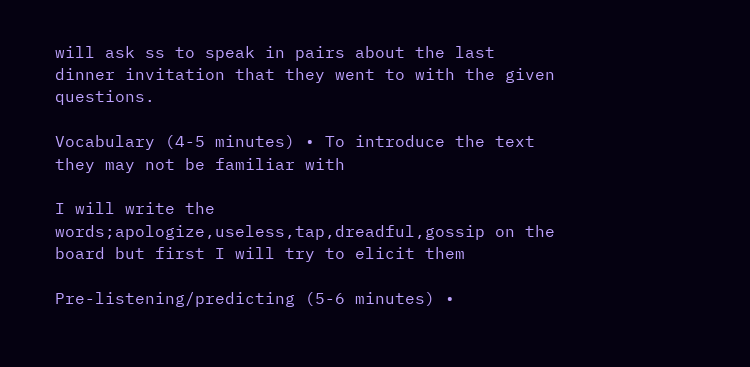will ask ss to speak in pairs about the last dinner invitation that they went to with the given questions.

Vocabulary (4-5 minutes) • To introduce the text they may not be familiar with

I will write the words;apologize,useless,tap,dreadful,gossip on the board but first I will try to elicit them

Pre-listening/predicting (5-6 minutes) •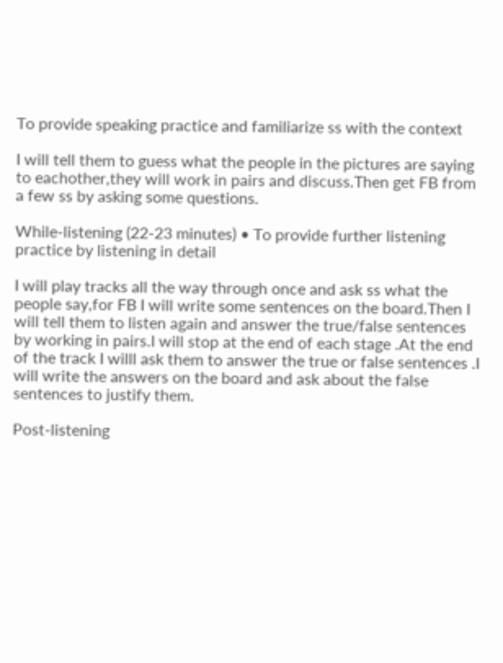To provide speaking practice and familiarize ss with the context

I will tell them to guess what the people in the pictures are saying to eachother,they will work in pairs and discuss.Then get FB from a few ss by asking some questions.

While-listening (22-23 minutes) • To provide further listening practice by listening in detail

I will play tracks all the way through once and ask ss what the people say,for FB I will write some sentences on the board.Then I will tell them to listen again and answer the true/false sentences by working in pairs.I will stop at the end of each stage .At the end of the track I willl ask them to answer the true or false sentences .I will write the answers on the board and ask about the false sentences to justify them.

Post-listening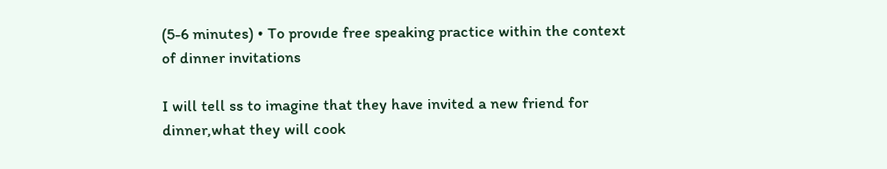(5-6 minutes) • To provıde free speaking practice within the context of dinner invitations

I will tell ss to imagine that they have invited a new friend for dinner,what they will cook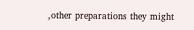,other preparations they might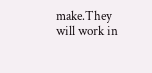make.They will work in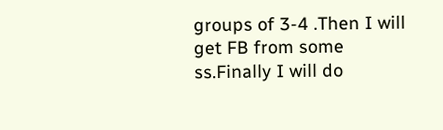groups of 3-4 .Then I will get FB from some ss.Finally I will do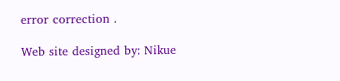error correction .

Web site designed by: Nikue